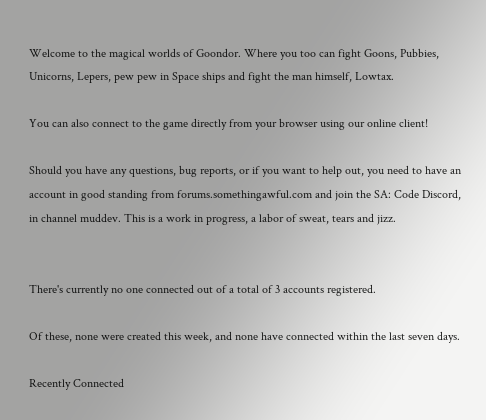Welcome to the magical worlds of Goondor. Where you too can fight Goons, Pubbies, Unicorns, Lepers, pew pew in Space ships and fight the man himself, Lowtax.

You can also connect to the game directly from your browser using our online client!

Should you have any questions, bug reports, or if you want to help out, you need to have an account in good standing from forums.somethingawful.com and join the SA: Code Discord, in channel muddev. This is a work in progress, a labor of sweat, tears and jizz.


There's currently no one connected out of a total of 3 accounts registered.

Of these, none were created this week, and none have connected within the last seven days.

Recently Connected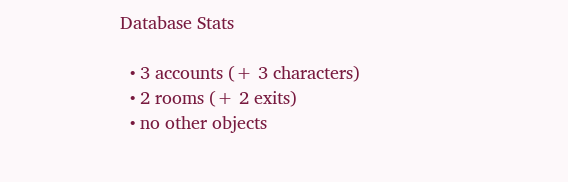Database Stats

  • 3 accounts (+ 3 characters)
  • 2 rooms (+ 2 exits)
  • no other objects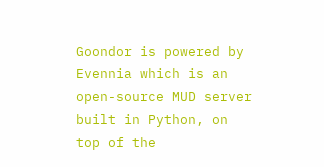Goondor is powered by Evennia which is an open-source MUD server built in Python, on top of the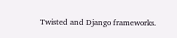Twisted and Django frameworks.